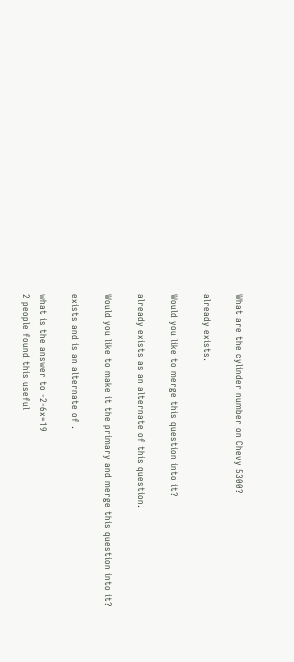What are the cylinder number on Chevy 5300?

already exists.

Would you like to merge this question into it?

already exists as an alternate of this question.

Would you like to make it the primary and merge this question into it?

exists and is an alternate of .

what is the answer to -2-6x=19
2 people found this useful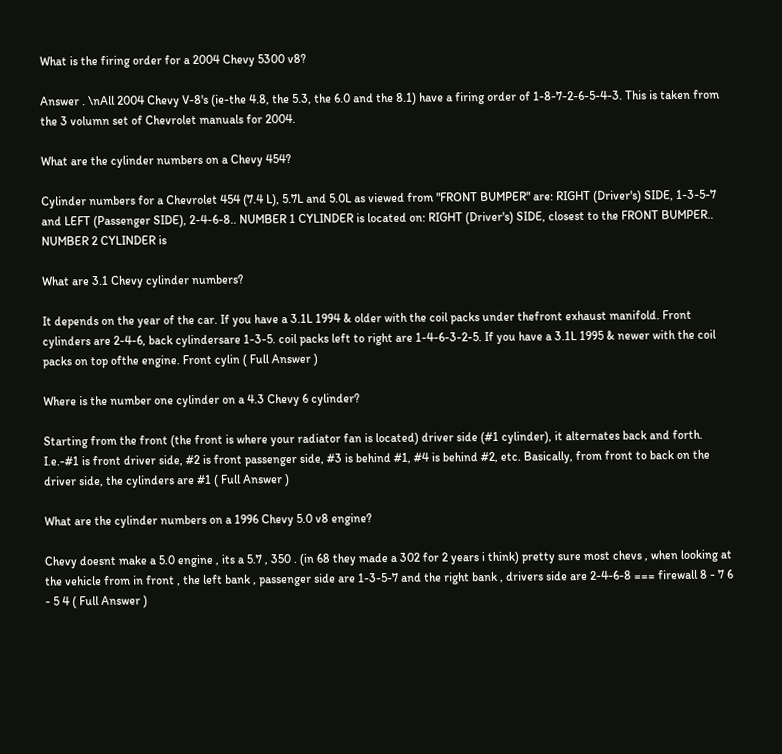What is the firing order for a 2004 Chevy 5300 v8?

Answer . \nAll 2004 Chevy V-8's (ie-the 4.8, the 5.3, the 6.0 and the 8.1) have a firing order of 1-8-7-2-6-5-4-3. This is taken from the 3 volumn set of Chevrolet manuals for 2004.

What are the cylinder numbers on a Chevy 454?

Cylinder numbers for a Chevrolet 454 (7.4 L), 5.7L and 5.0L as viewed from "FRONT BUMPER" are: RIGHT (Driver's) SIDE, 1-3-5-7 and LEFT (Passenger SIDE), 2-4-6-8.. NUMBER 1 CYLINDER is located on: RIGHT (Driver's) SIDE, closest to the FRONT BUMPER.. NUMBER 2 CYLINDER is

What are 3.1 Chevy cylinder numbers?

It depends on the year of the car. If you have a 3.1L 1994 & older with the coil packs under thefront exhaust manifold. Front cylinders are 2-4-6, back cylindersare 1-3-5. coil packs left to right are 1-4-6-3-2-5. If you have a 3.1L 1995 & newer with the coil packs on top ofthe engine. Front cylin ( Full Answer )

Where is the number one cylinder on a 4.3 Chevy 6 cylinder?

Starting from the front (the front is where your radiator fan is located) driver side (#1 cylinder), it alternates back and forth. I.e.-#1 is front driver side, #2 is front passenger side, #3 is behind #1, #4 is behind #2, etc. Basically, from front to back on the driver side, the cylinders are #1 ( Full Answer )

What are the cylinder numbers on a 1996 Chevy 5.0 v8 engine?

Chevy doesnt make a 5.0 engine , its a 5.7 , 350 . (in 68 they made a 302 for 2 years i think) pretty sure most chevs , when looking at the vehicle from in front , the left bank , passenger side are 1-3-5-7 and the right bank , drivers side are 2-4-6-8 === firewall 8 - 7 6 - 5 4 ( Full Answer )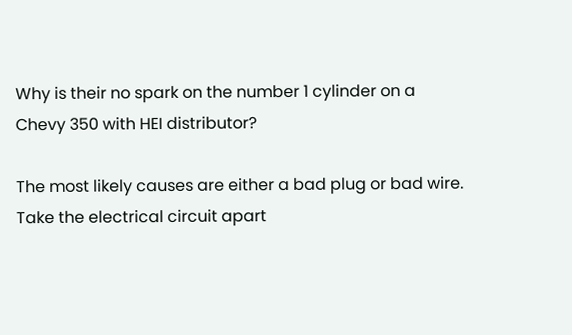Why is their no spark on the number 1 cylinder on a Chevy 350 with HEI distributor?

The most likely causes are either a bad plug or bad wire. Take the electrical circuit apart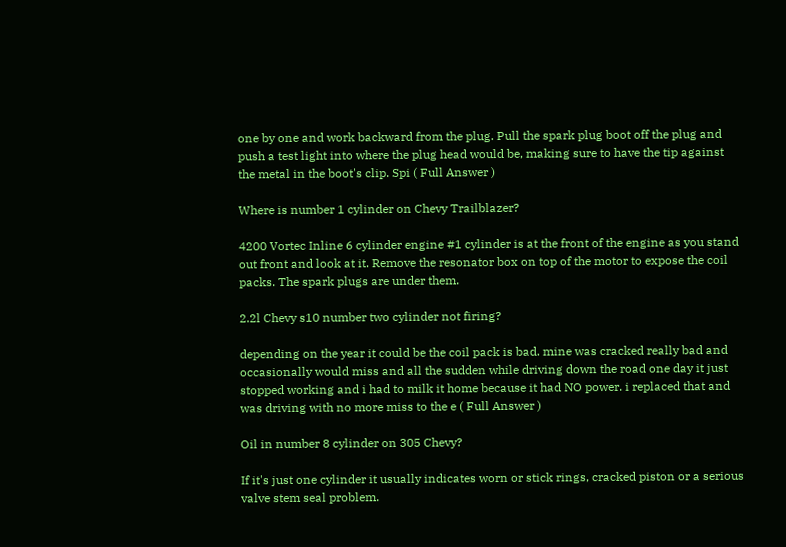one by one and work backward from the plug. Pull the spark plug boot off the plug and push a test light into where the plug head would be, making sure to have the tip against the metal in the boot's clip. Spi ( Full Answer )

Where is number 1 cylinder on Chevy Trailblazer?

4200 Vortec Inline 6 cylinder engine #1 cylinder is at the front of the engine as you stand out front and look at it. Remove the resonator box on top of the motor to expose the coil packs. The spark plugs are under them.

2.2l Chevy s10 number two cylinder not firing?

depending on the year it could be the coil pack is bad. mine was cracked really bad and occasionally would miss and all the sudden while driving down the road one day it just stopped working and i had to milk it home because it had NO power. i replaced that and was driving with no more miss to the e ( Full Answer )

Oil in number 8 cylinder on 305 Chevy?

If it's just one cylinder it usually indicates worn or stick rings, cracked piston or a serious valve stem seal problem.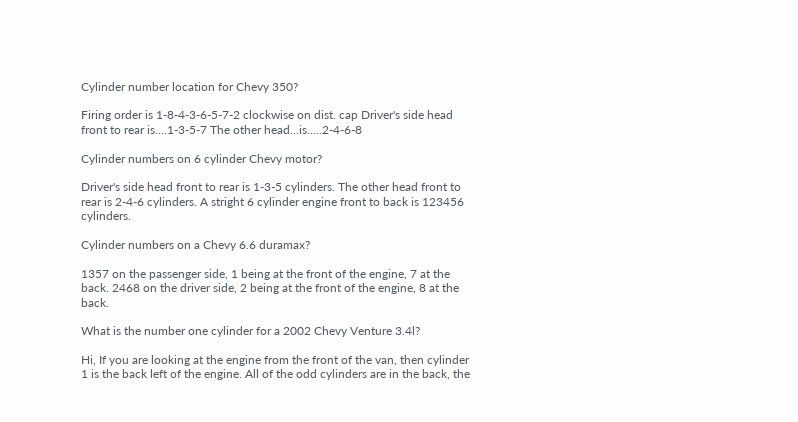Cylinder number location for Chevy 350?

Firing order is 1-8-4-3-6-5-7-2 clockwise on dist. cap Driver's side head front to rear is....1-3-5-7 The other head...is.....2-4-6-8

Cylinder numbers on 6 cylinder Chevy motor?

Driver's side head front to rear is 1-3-5 cylinders. The other head front to rear is 2-4-6 cylinders. A stright 6 cylinder engine front to back is 123456 cylinders.

Cylinder numbers on a Chevy 6.6 duramax?

1357 on the passenger side, 1 being at the front of the engine, 7 at the back. 2468 on the driver side, 2 being at the front of the engine, 8 at the back.

What is the number one cylinder for a 2002 Chevy Venture 3.4l?

Hi, If you are looking at the engine from the front of the van, then cylinder 1 is the back left of the engine. All of the odd cylinders are in the back, the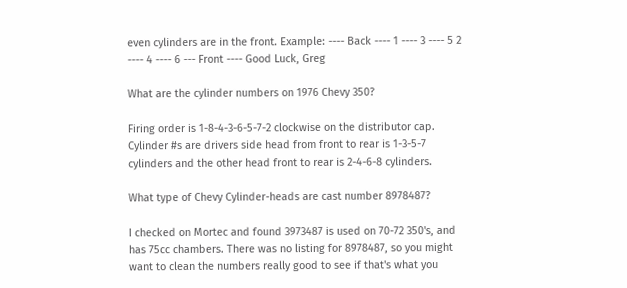even cylinders are in the front. Example: ---- Back ---- 1 ---- 3 ---- 5 2 ---- 4 ---- 6 --- Front ---- Good Luck, Greg

What are the cylinder numbers on 1976 Chevy 350?

Firing order is 1-8-4-3-6-5-7-2 clockwise on the distributor cap. Cylinder #s are drivers side head from front to rear is 1-3-5-7 cylinders and the other head front to rear is 2-4-6-8 cylinders.

What type of Chevy Cylinder-heads are cast number 8978487?

I checked on Mortec and found 3973487 is used on 70-72 350's, and has 75cc chambers. There was no listing for 8978487, so you might want to clean the numbers really good to see if that's what you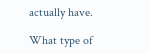actually have.

What type of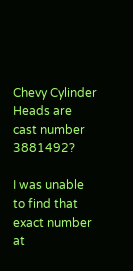Chevy Cylinder Heads are cast number 3881492?

I was unable to find that exact number at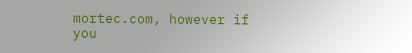mortec.com, however if you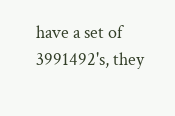have a set of 3991492's, they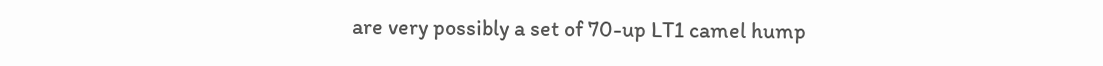are very possibly a set of 70-up LT1 camel hump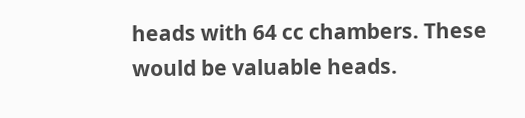heads with 64 cc chambers. These would be valuable heads.